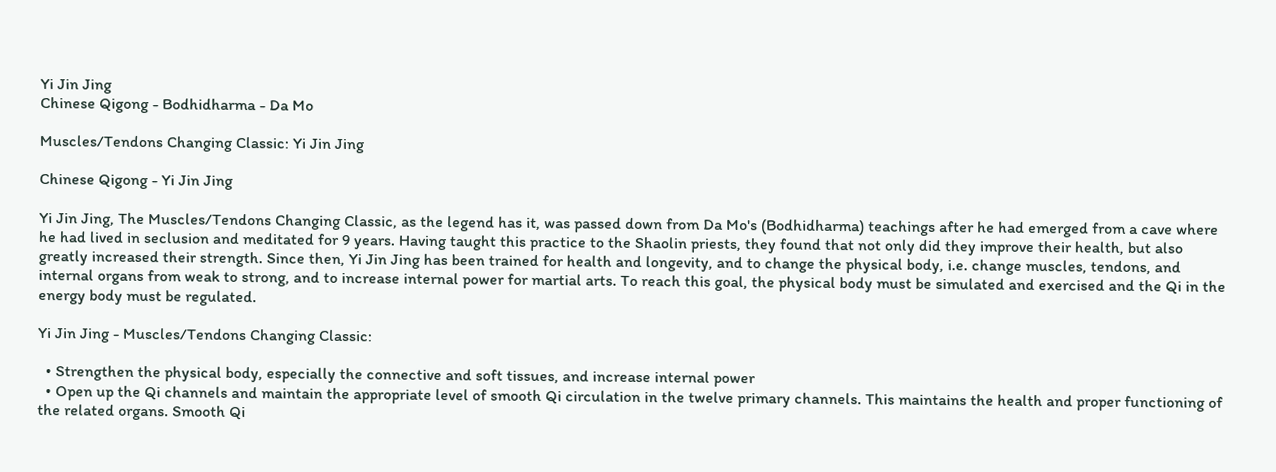Yi Jin Jing
Chinese Qigong - Bodhidharma - Da Mo

Muscles/Tendons Changing Classic: Yi Jin Jing

Chinese Qigong - Yi Jin Jing

Yi Jin Jing, The Muscles/Tendons Changing Classic, as the legend has it, was passed down from Da Mo's (Bodhidharma) teachings after he had emerged from a cave where he had lived in seclusion and meditated for 9 years. Having taught this practice to the Shaolin priests, they found that not only did they improve their health, but also greatly increased their strength. Since then, Yi Jin Jing has been trained for health and longevity, and to change the physical body, i.e. change muscles, tendons, and internal organs from weak to strong, and to increase internal power for martial arts. To reach this goal, the physical body must be simulated and exercised and the Qi in the energy body must be regulated.

Yi Jin Jing - Muscles/Tendons Changing Classic:

  • Strengthen the physical body, especially the connective and soft tissues, and increase internal power
  • Open up the Qi channels and maintain the appropriate level of smooth Qi circulation in the twelve primary channels. This maintains the health and proper functioning of the related organs. Smooth Qi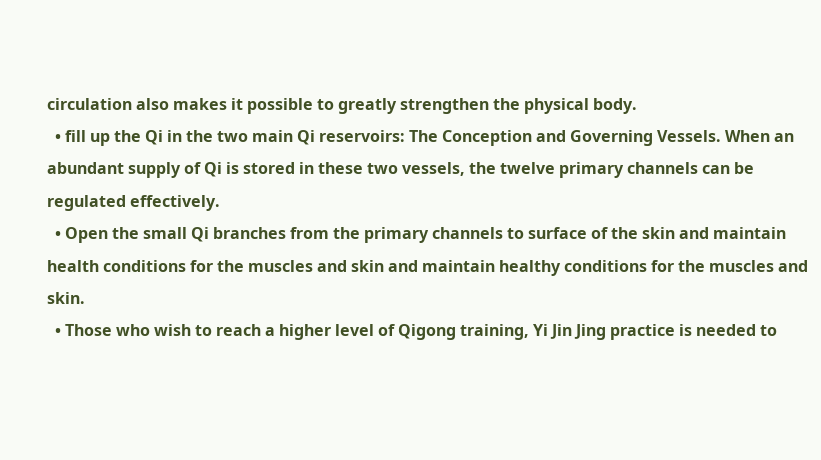circulation also makes it possible to greatly strengthen the physical body.
  • fill up the Qi in the two main Qi reservoirs: The Conception and Governing Vessels. When an abundant supply of Qi is stored in these two vessels, the twelve primary channels can be regulated effectively.
  • Open the small Qi branches from the primary channels to surface of the skin and maintain health conditions for the muscles and skin and maintain healthy conditions for the muscles and skin.
  • Those who wish to reach a higher level of Qigong training, Yi Jin Jing practice is needed to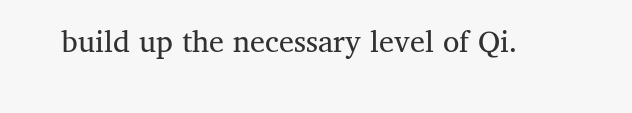build up the necessary level of Qi.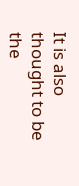It is also thought to be the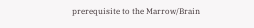prerequisite to the Marrow/Brain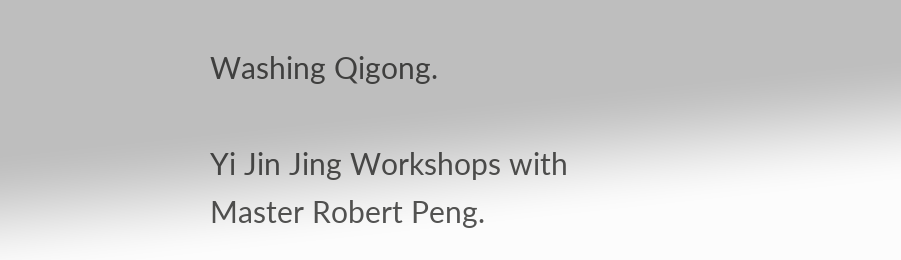Washing Qigong.

Yi Jin Jing Workshops with Master Robert Peng.